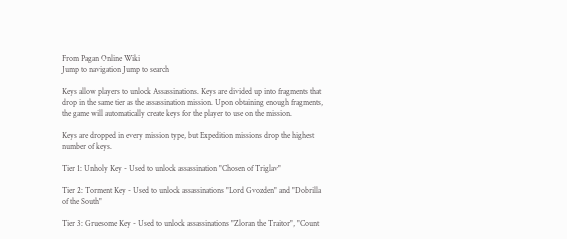From Pagan Online Wiki
Jump to navigation Jump to search

Keys allow players to unlock Assassinations. Keys are divided up into fragments that drop in the same tier as the assassination mission. Upon obtaining enough fragments, the game will automatically create keys for the player to use on the mission.

Keys are dropped in every mission type, but Expedition missions drop the highest number of keys.

Tier 1: Unholy Key - Used to unlock assassination "Chosen of Triglav"

Tier 2: Torment Key - Used to unlock assassinations "Lord Gvozden" and "Dobrilla of the South"

Tier 3: Gruesome Key - Used to unlock assassinations "Zloran the Traitor", "Count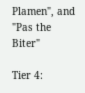Plamen", and "Pas the Biter"

Tier 4: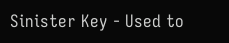Sinister Key - Used to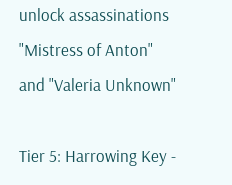unlock assassinations "Mistress of Anton" and "Valeria Unknown"

Tier 5: Harrowing Key -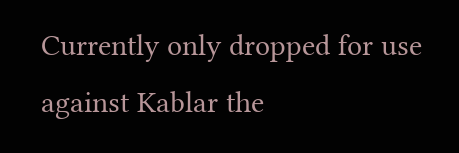Currently only dropped for use against Kablar the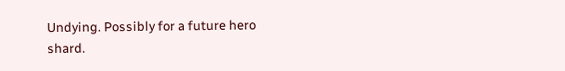Undying. Possibly for a future hero shard.